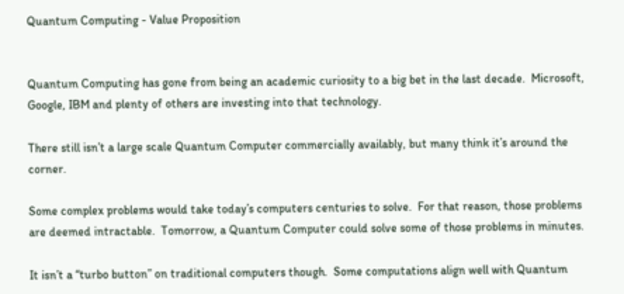Quantum Computing - Value Proposition


Quantum Computing has gone from being an academic curiosity to a big bet in the last decade.  Microsoft, Google, IBM and plenty of others are investing into that technology.

There still isn’t a large scale Quantum Computer commercially availably, but many think it’s around the corner.

Some complex problems would take today’s computers centuries to solve.  For that reason, those problems are deemed intractable.  Tomorrow, a Quantum Computer could solve some of those problems in minutes.

It isn’t a “turbo button” on traditional computers though.  Some computations align well with Quantum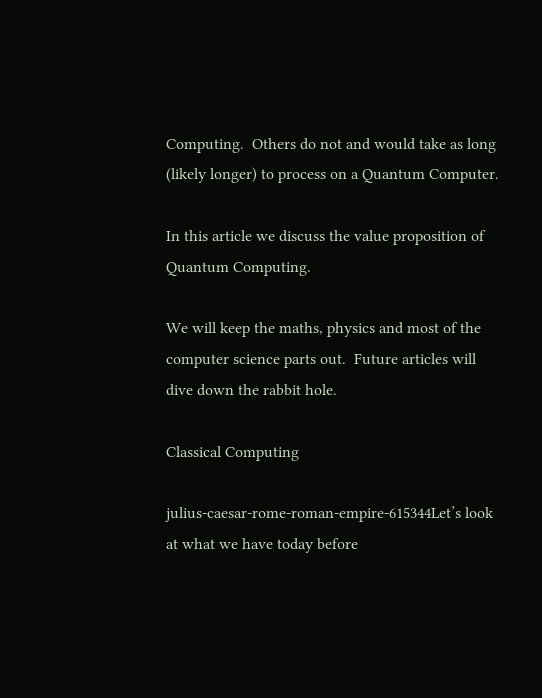Computing.  Others do not and would take as long (likely longer) to process on a Quantum Computer.

In this article we discuss the value proposition of Quantum Computing.

We will keep the maths, physics and most of the computer science parts out.  Future articles will dive down the rabbit hole.

Classical Computing

julius-caesar-rome-roman-empire-615344Let’s look at what we have today before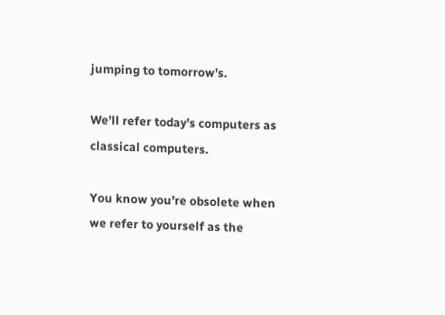jumping to tomorrow’s.

We’ll refer today’s computers as classical computers.

You know you’re obsolete when we refer to yourself as the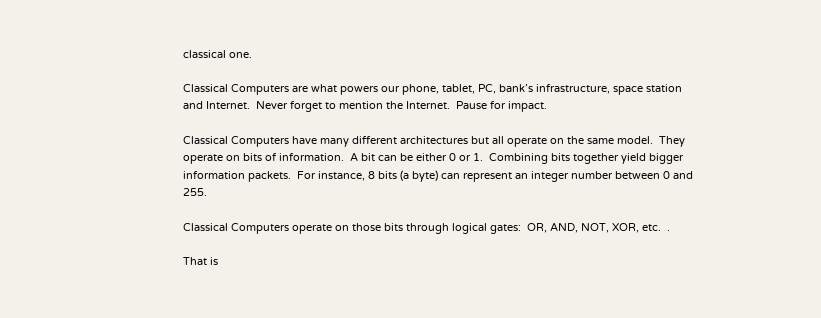classical one.

Classical Computers are what powers our phone, tablet, PC, bank’s infrastructure, space station and Internet.  Never forget to mention the Internet.  Pause for impact.

Classical Computers have many different architectures but all operate on the same model.  They operate on bits of information.  A bit can be either 0 or 1.  Combining bits together yield bigger information packets.  For instance, 8 bits (a byte) can represent an integer number between 0 and 255.

Classical Computers operate on those bits through logical gates:  OR, AND, NOT, XOR, etc.  .

That is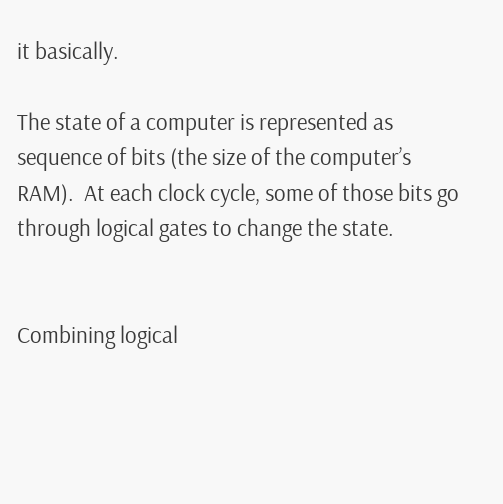it basically.

The state of a computer is represented as sequence of bits (the size of the computer’s RAM).  At each clock cycle, some of those bits go through logical gates to change the state.


Combining logical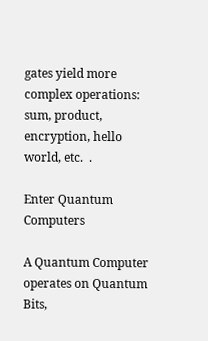gates yield more complex operations:  sum, product, encryption, hello world, etc.  .

Enter Quantum Computers

A Quantum Computer operates on Quantum Bits,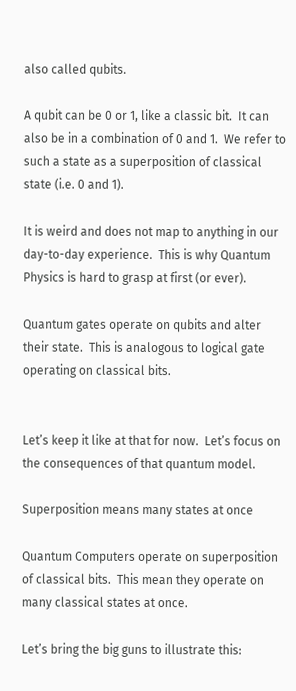also called qubits.

A qubit can be 0 or 1, like a classic bit.  It can also be in a combination of 0 and 1.  We refer to such a state as a superposition of classical state (i.e. 0 and 1).

It is weird and does not map to anything in our day-to-day experience.  This is why Quantum Physics is hard to grasp at first (or ever).

Quantum gates operate on qubits and alter their state.  This is analogous to logical gate operating on classical bits.


Let’s keep it like at that for now.  Let’s focus on the consequences of that quantum model.

Superposition means many states at once

Quantum Computers operate on superposition of classical bits.  This mean they operate on many classical states at once.

Let’s bring the big guns to illustrate this: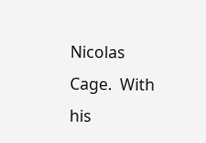Nicolas Cage.  With his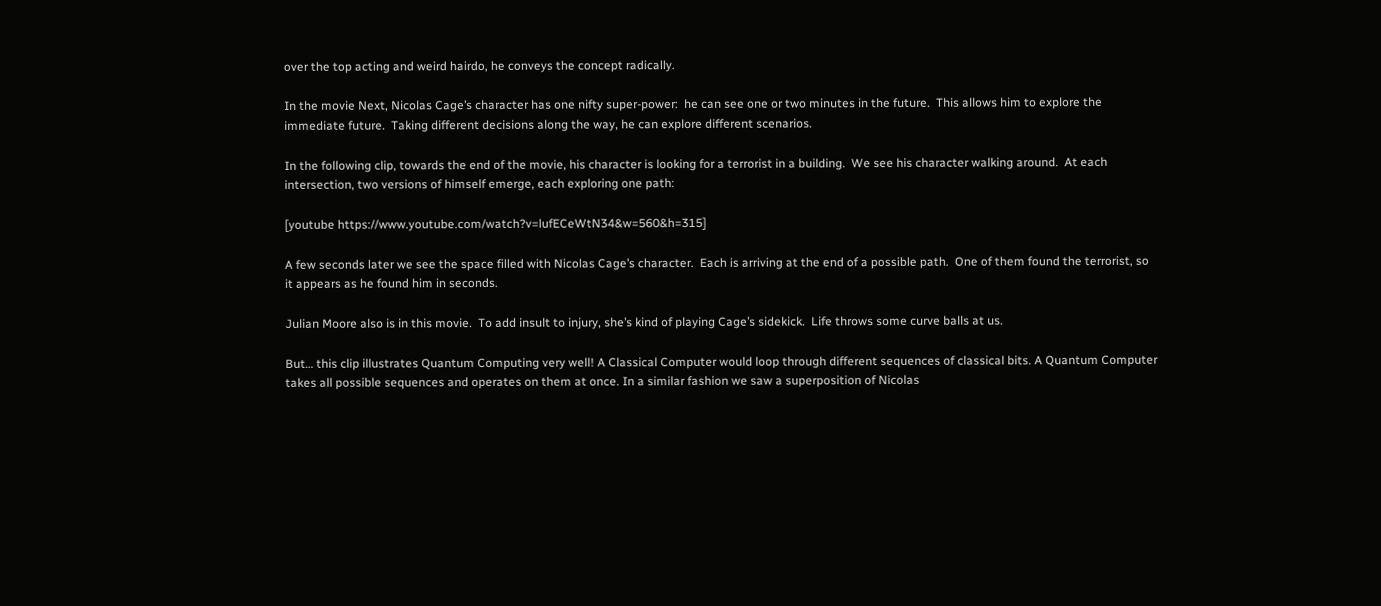over the top acting and weird hairdo, he conveys the concept radically.

In the movie Next, Nicolas Cage’s character has one nifty super-power:  he can see one or two minutes in the future.  This allows him to explore the immediate future.  Taking different decisions along the way, he can explore different scenarios.

In the following clip, towards the end of the movie, his character is looking for a terrorist in a building.  We see his character walking around.  At each intersection, two versions of himself emerge, each exploring one path:

[youtube https://www.youtube.com/watch?v=lufECeWtN34&w=560&h=315]

A few seconds later we see the space filled with Nicolas Cage’s character.  Each is arriving at the end of a possible path.  One of them found the terrorist, so it appears as he found him in seconds.

Julian Moore also is in this movie.  To add insult to injury, she’s kind of playing Cage’s sidekick.  Life throws some curve balls at us.

But… this clip illustrates Quantum Computing very well! A Classical Computer would loop through different sequences of classical bits. A Quantum Computer takes all possible sequences and operates on them at once. In a similar fashion we saw a superposition of Nicolas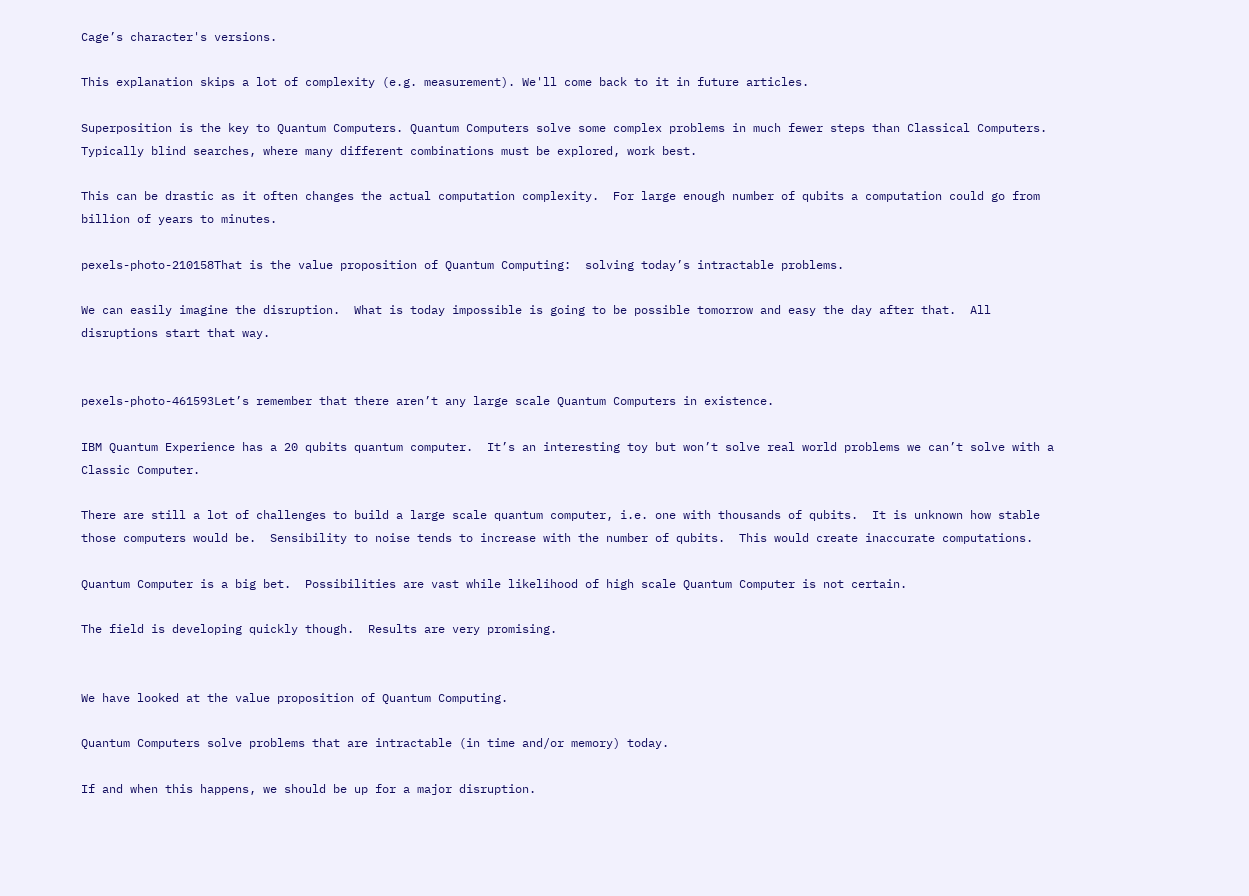Cage’s character's versions.

This explanation skips a lot of complexity (e.g. measurement). We'll come back to it in future articles.

Superposition is the key to Quantum Computers. Quantum Computers solve some complex problems in much fewer steps than Classical Computers. Typically blind searches, where many different combinations must be explored, work best.

This can be drastic as it often changes the actual computation complexity.  For large enough number of qubits a computation could go from billion of years to minutes.

pexels-photo-210158That is the value proposition of Quantum Computing:  solving today’s intractable problems.

We can easily imagine the disruption.  What is today impossible is going to be possible tomorrow and easy the day after that.  All disruptions start that way.


pexels-photo-461593Let’s remember that there aren’t any large scale Quantum Computers in existence.

IBM Quantum Experience has a 20 qubits quantum computer.  It’s an interesting toy but won’t solve real world problems we can’t solve with a Classic Computer.

There are still a lot of challenges to build a large scale quantum computer, i.e. one with thousands of qubits.  It is unknown how stable those computers would be.  Sensibility to noise tends to increase with the number of qubits.  This would create inaccurate computations.

Quantum Computer is a big bet.  Possibilities are vast while likelihood of high scale Quantum Computer is not certain.

The field is developing quickly though.  Results are very promising.


We have looked at the value proposition of Quantum Computing.

Quantum Computers solve problems that are intractable (in time and/or memory) today.

If and when this happens, we should be up for a major disruption.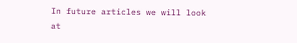In future articles we will look at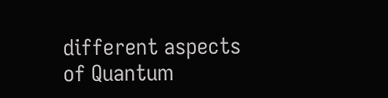different aspects of Quantum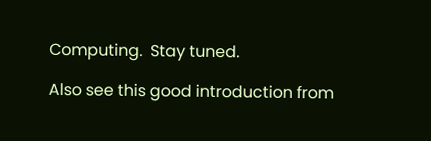Computing.  Stay tuned.

Also see this good introduction from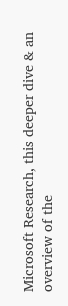Microsoft Research, this deeper dive & an overview of the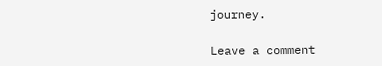journey.

Leave a comment